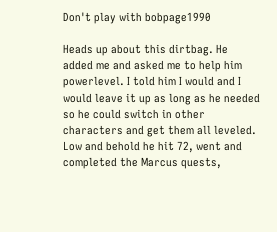Don't play with bobpage1990

Heads up about this dirtbag. He added me and asked me to help him powerlevel. I told him I would and I would leave it up as long as he needed so he could switch in other characters and get them all leveled. Low and behold he hit 72, went and completed the Marcus quests,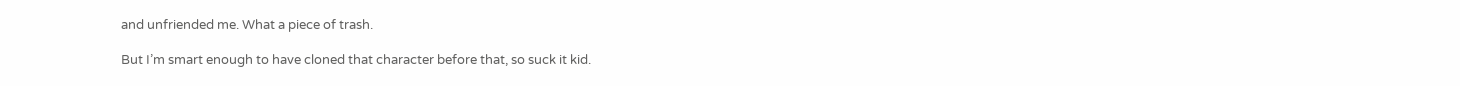and unfriended me. What a piece of trash.

But I’m smart enough to have cloned that character before that, so suck it kid.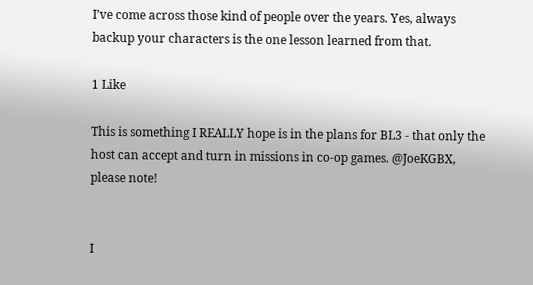I’ve come across those kind of people over the years. Yes, always backup your characters is the one lesson learned from that.

1 Like

This is something I REALLY hope is in the plans for BL3 - that only the host can accept and turn in missions in co-op games. @JoeKGBX, please note!


I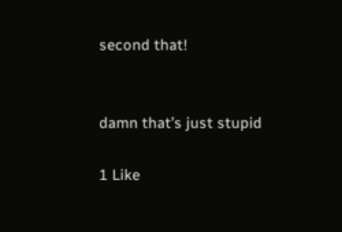second that!


damn that’s just stupid

1 Like